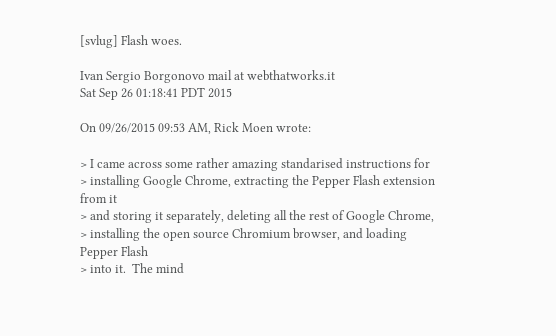[svlug] Flash woes.

Ivan Sergio Borgonovo mail at webthatworks.it
Sat Sep 26 01:18:41 PDT 2015

On 09/26/2015 09:53 AM, Rick Moen wrote:

> I came across some rather amazing standarised instructions for
> installing Google Chrome, extracting the Pepper Flash extension from it
> and storing it separately, deleting all the rest of Google Chrome,
> installing the open source Chromium browser, and loading Pepper Flash
> into it.  The mind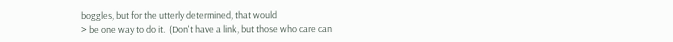boggles, but for the utterly determined, that would
> be one way to do it.  (Don't have a link, but those who care can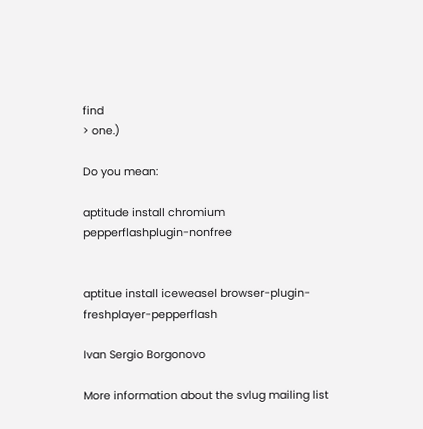find
> one.)

Do you mean:

aptitude install chromium pepperflashplugin-nonfree


aptitue install iceweasel browser-plugin-freshplayer-pepperflash

Ivan Sergio Borgonovo

More information about the svlug mailing list